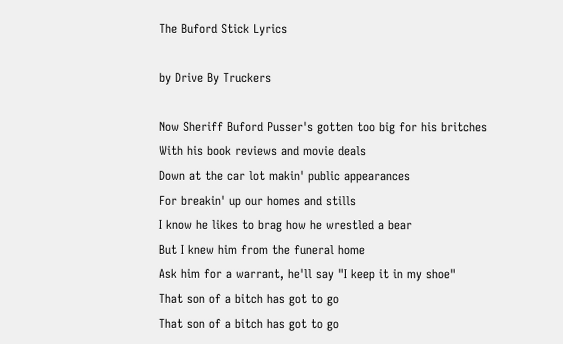The Buford Stick Lyrics

by Drive By Truckers

Now Sheriff Buford Pusser's gotten too big for his britches
With his book reviews and movie deals
Down at the car lot makin' public appearances
For breakin' up our homes and stills
I know he likes to brag how he wrestled a bear
But I knew him from the funeral home
Ask him for a warrant, he'll say "I keep it in my shoe"
That son of a bitch has got to go
That son of a bitch has got to go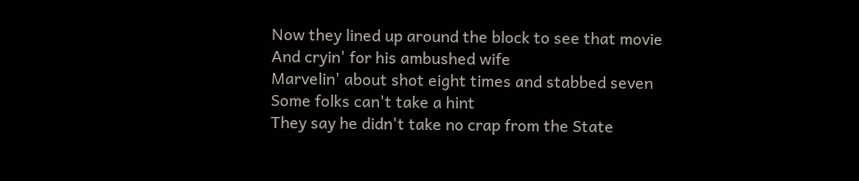Now they lined up around the block to see that movie
And cryin' for his ambushed wife
Marvelin' about shot eight times and stabbed seven
Some folks can't take a hint
They say he didn't take no crap from the State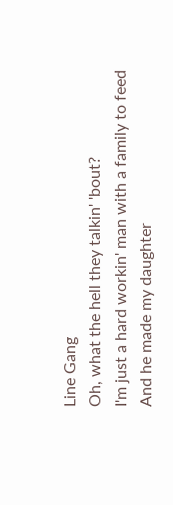Line Gang
Oh, what the hell they talkin' 'bout?
I'm just a hard workin' man with a family to feed
And he made my daughter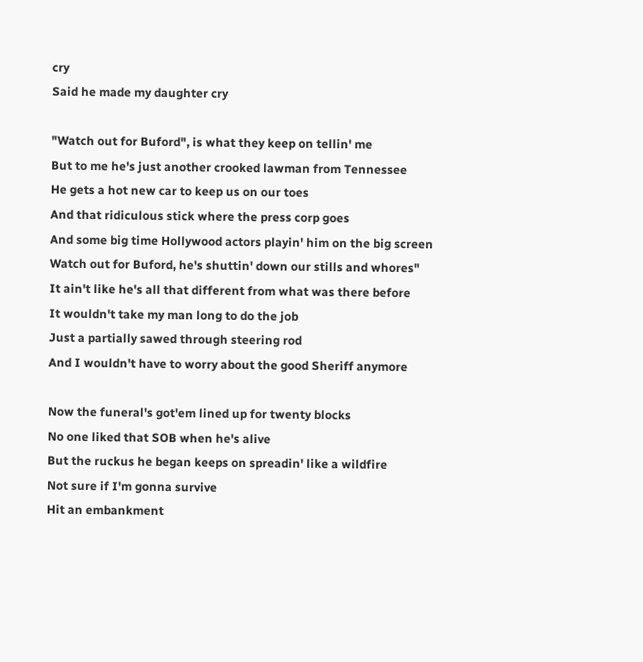cry
Said he made my daughter cry

"Watch out for Buford", is what they keep on tellin' me
But to me he's just another crooked lawman from Tennessee
He gets a hot new car to keep us on our toes
And that ridiculous stick where the press corp goes
And some big time Hollywood actors playin' him on the big screen
Watch out for Buford, he's shuttin' down our stills and whores"
It ain't like he's all that different from what was there before
It wouldn't take my man long to do the job
Just a partially sawed through steering rod
And I wouldn't have to worry about the good Sheriff anymore

Now the funeral's got'em lined up for twenty blocks
No one liked that SOB when he's alive
But the ruckus he began keeps on spreadin' like a wildfire
Not sure if I'm gonna survive
Hit an embankment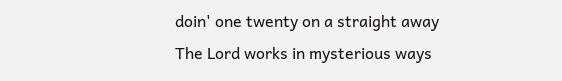doin' one twenty on a straight away
The Lord works in mysterious ways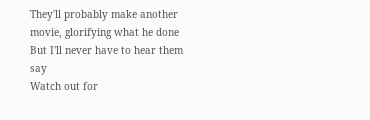They'll probably make another movie, glorifying what he done
But I'll never have to hear them say
Watch out for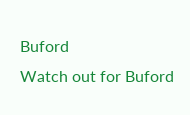Buford
Watch out for Buford